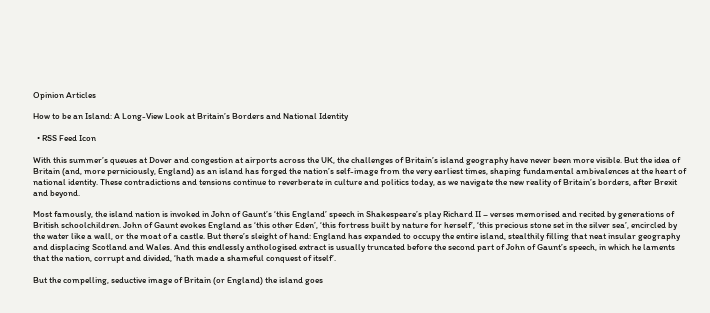Opinion Articles

How to be an Island: A Long-View Look at Britain’s Borders and National Identity

  • RSS Feed Icon

With this summer’s queues at Dover and congestion at airports across the UK, the challenges of Britain’s island geography have never been more visible. But the idea of Britain (and, more perniciously, England) as an island has forged the nation’s self-image from the very earliest times, shaping fundamental ambivalences at the heart of national identity. These contradictions and tensions continue to reverberate in culture and politics today, as we navigate the new reality of Britain’s borders, after Brexit and beyond.

Most famously, the island nation is invoked in John of Gaunt’s ‘this England’ speech in Shakespeare’s play Richard II – verses memorised and recited by generations of British schoolchildren. John of Gaunt evokes England as ‘this other Eden’, ‘this fortress built by nature for herself’, ‘this precious stone set in the silver sea’, encircled by the water like a wall, or the moat of a castle. But there’s sleight of hand: England has expanded to occupy the entire island, stealthily filling that neat insular geography and displacing Scotland and Wales. And this endlessly anthologised extract is usually truncated before the second part of John of Gaunt’s speech, in which he laments that the nation, corrupt and divided, ‘hath made a shameful conquest of itself’.

But the compelling, seductive image of Britain (or England) the island goes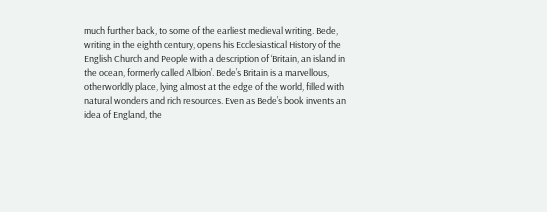much further back, to some of the earliest medieval writing. Bede, writing in the eighth century, opens his Ecclesiastical History of the English Church and People with a description of ‘Britain, an island in the ocean, formerly called Albion’. Bede’s Britain is a marvellous, otherworldly place, lying almost at the edge of the world, filled with natural wonders and rich resources. Even as Bede’s book invents an idea of England, the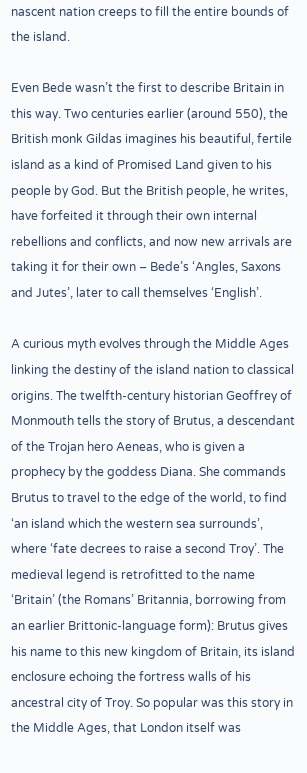nascent nation creeps to fill the entire bounds of the island.

Even Bede wasn’t the first to describe Britain in this way. Two centuries earlier (around 550), the British monk Gildas imagines his beautiful, fertile island as a kind of Promised Land given to his people by God. But the British people, he writes, have forfeited it through their own internal rebellions and conflicts, and now new arrivals are taking it for their own – Bede’s ‘Angles, Saxons and Jutes’, later to call themselves ‘English’.

A curious myth evolves through the Middle Ages linking the destiny of the island nation to classical origins. The twelfth-century historian Geoffrey of Monmouth tells the story of Brutus, a descendant of the Trojan hero Aeneas, who is given a prophecy by the goddess Diana. She commands Brutus to travel to the edge of the world, to find ‘an island which the western sea surrounds’, where ‘fate decrees to raise a second Troy’. The medieval legend is retrofitted to the name ‘Britain’ (the Romans’ Britannia, borrowing from an earlier Brittonic-language form): Brutus gives his name to this new kingdom of Britain, its island enclosure echoing the fortress walls of his ancestral city of Troy. So popular was this story in the Middle Ages, that London itself was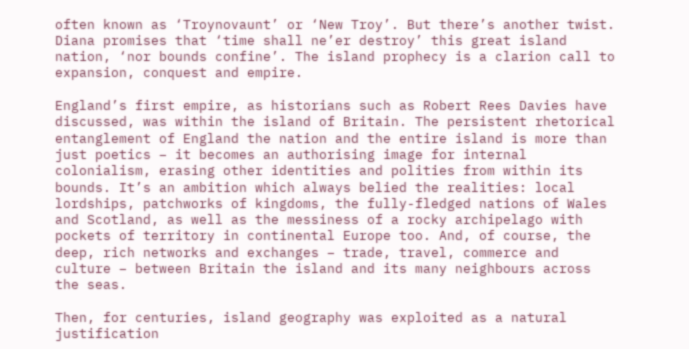often known as ‘Troynovaunt’ or ‘New Troy’. But there’s another twist. Diana promises that ‘time shall ne’er destroy’ this great island nation, ‘nor bounds confine’. The island prophecy is a clarion call to expansion, conquest and empire.

England’s first empire, as historians such as Robert Rees Davies have discussed, was within the island of Britain. The persistent rhetorical entanglement of England the nation and the entire island is more than just poetics – it becomes an authorising image for internal colonialism, erasing other identities and polities from within its bounds. It’s an ambition which always belied the realities: local lordships, patchworks of kingdoms, the fully-fledged nations of Wales and Scotland, as well as the messiness of a rocky archipelago with pockets of territory in continental Europe too. And, of course, the deep, rich networks and exchanges – trade, travel, commerce and culture – between Britain the island and its many neighbours across the seas.

Then, for centuries, island geography was exploited as a natural justification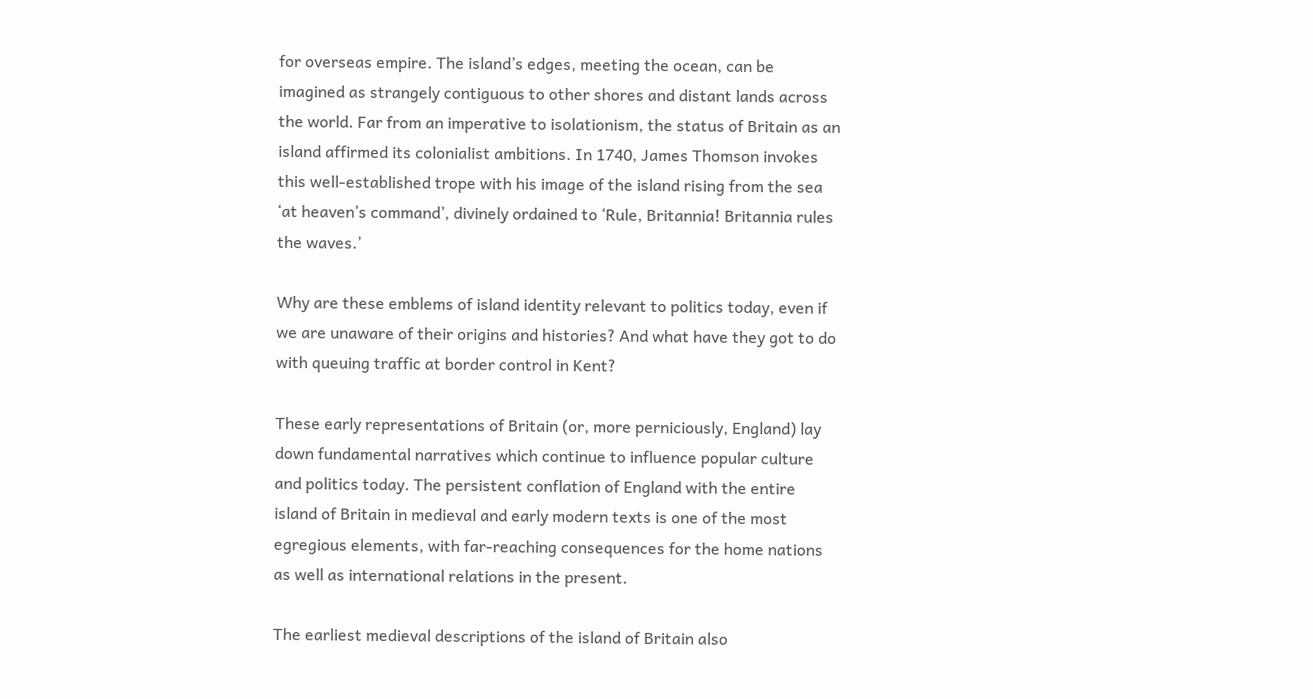for overseas empire. The island’s edges, meeting the ocean, can be imagined as strangely contiguous to other shores and distant lands across the world. Far from an imperative to isolationism, the status of Britain as an island affirmed its colonialist ambitions. In 1740, James Thomson invokes this well-established trope with his image of the island rising from the sea ‘at heaven’s command’, divinely ordained to ‘Rule, Britannia! Britannia rules the waves.’

Why are these emblems of island identity relevant to politics today, even if we are unaware of their origins and histories? And what have they got to do with queuing traffic at border control in Kent?

These early representations of Britain (or, more perniciously, England) lay down fundamental narratives which continue to influence popular culture and politics today. The persistent conflation of England with the entire island of Britain in medieval and early modern texts is one of the most egregious elements, with far-reaching consequences for the home nations as well as international relations in the present.

The earliest medieval descriptions of the island of Britain also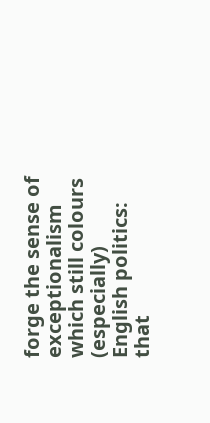forge the sense of exceptionalism which still colours (especially) English politics: that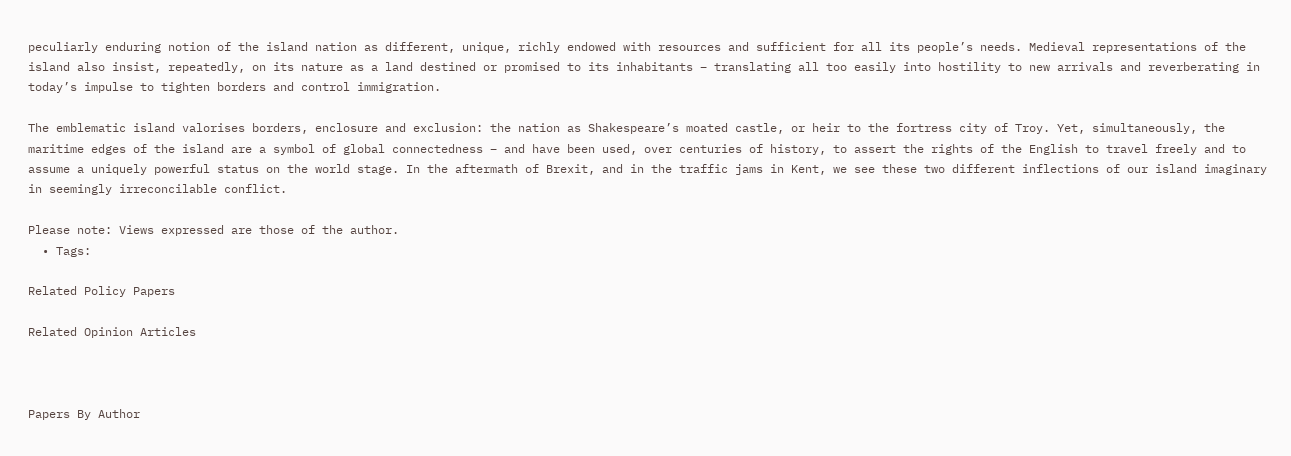peculiarly enduring notion of the island nation as different, unique, richly endowed with resources and sufficient for all its people’s needs. Medieval representations of the island also insist, repeatedly, on its nature as a land destined or promised to its inhabitants – translating all too easily into hostility to new arrivals and reverberating in today’s impulse to tighten borders and control immigration.

The emblematic island valorises borders, enclosure and exclusion: the nation as Shakespeare’s moated castle, or heir to the fortress city of Troy. Yet, simultaneously, the maritime edges of the island are a symbol of global connectedness – and have been used, over centuries of history, to assert the rights of the English to travel freely and to assume a uniquely powerful status on the world stage. In the aftermath of Brexit, and in the traffic jams in Kent, we see these two different inflections of our island imaginary in seemingly irreconcilable conflict.

Please note: Views expressed are those of the author.
  • Tags:

Related Policy Papers

Related Opinion Articles



Papers By Author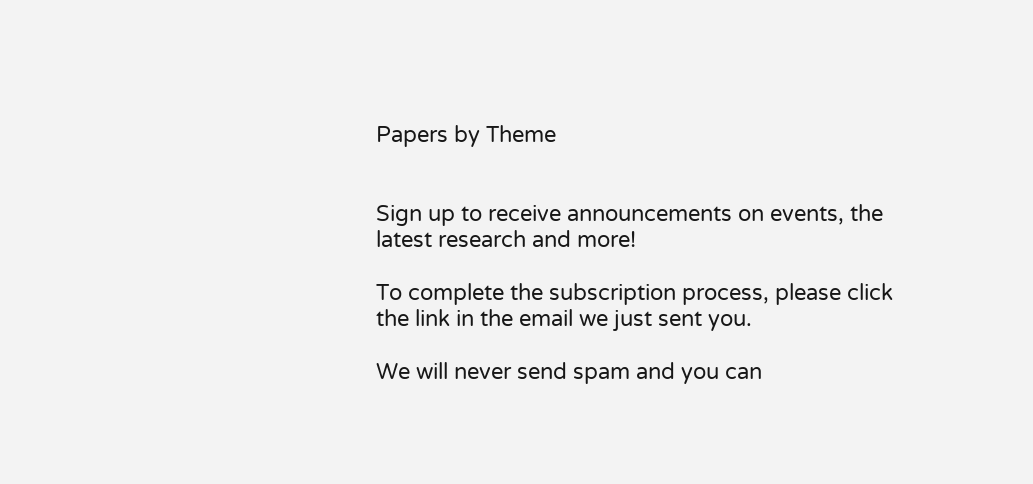Papers by Theme


Sign up to receive announcements on events, the latest research and more!

To complete the subscription process, please click the link in the email we just sent you.

We will never send spam and you can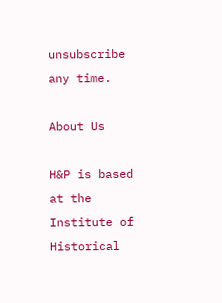unsubscribe any time.

About Us

H&P is based at the Institute of Historical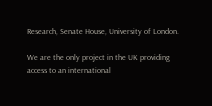Research, Senate House, University of London.

We are the only project in the UK providing access to an international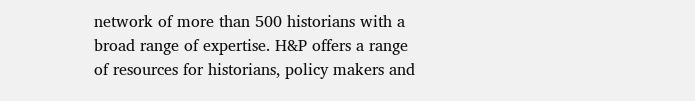network of more than 500 historians with a broad range of expertise. H&P offers a range of resources for historians, policy makers and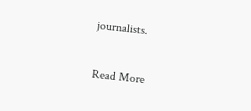journalists.

Read More